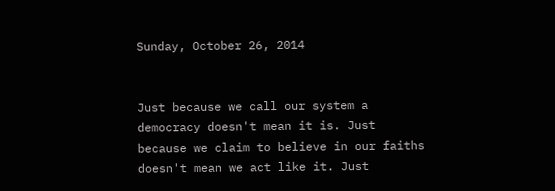Sunday, October 26, 2014


Just because we call our system a democracy doesn't mean it is. Just because we claim to believe in our faiths doesn't mean we act like it. Just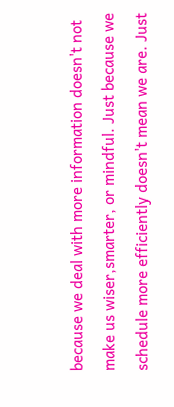because we deal with more information doesn't not make us wiser,smarter, or mindful. Just because we schedule more efficiently doesn't mean we are. Just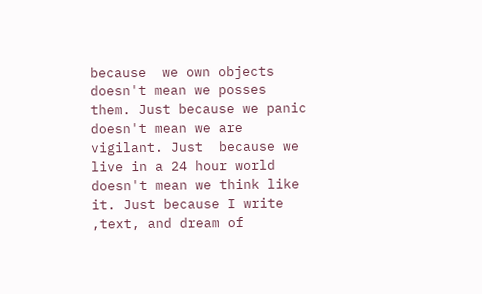because  we own objects doesn't mean we posses  them. Just because we panic doesn't mean we are vigilant. Just  because we live in a 24 hour world doesn't mean we think like it. Just because I write ,text, and dream of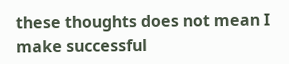these thoughts does not mean I make successful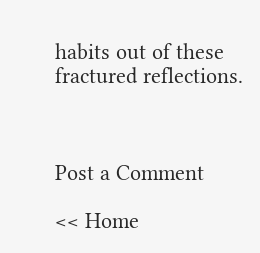habits out of these fractured reflections.



Post a Comment

<< Home